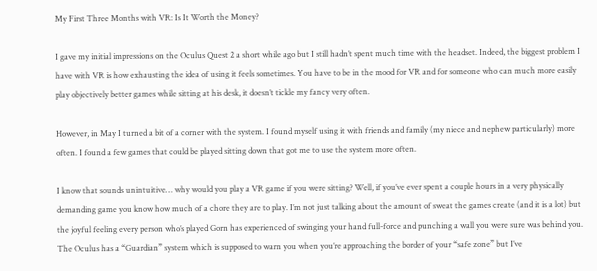My First Three Months with VR: Is It Worth the Money?

I gave my initial impressions on the Oculus Quest 2 a short while ago but I still hadn’t spent much time with the headset. Indeed, the biggest problem I have with VR is how exhausting the idea of using it feels sometimes. You have to be in the mood for VR and for someone who can much more easily play objectively better games while sitting at his desk, it doesn’t tickle my fancy very often.

However, in May I turned a bit of a corner with the system. I found myself using it with friends and family (my niece and nephew particularly) more often. I found a few games that could be played sitting down that got me to use the system more often.

I know that sounds unintuitive… why would you play a VR game if you were sitting? Well, if you’ve ever spent a couple hours in a very physically demanding game you know how much of a chore they are to play. I’m not just talking about the amount of sweat the games create (and it is a lot) but the joyful feeling every person who’s played Gorn has experienced of swinging your hand full-force and punching a wall you were sure was behind you. The Oculus has a “Guardian” system which is supposed to warn you when you’re approaching the border of your “safe zone” but I’ve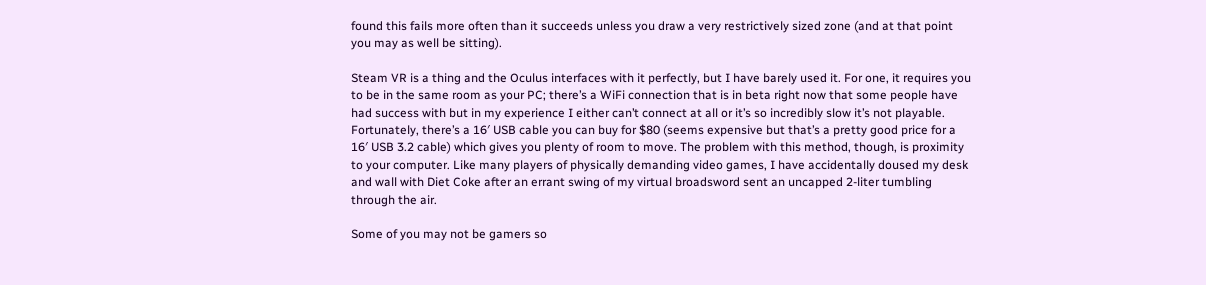found this fails more often than it succeeds unless you draw a very restrictively sized zone (and at that point you may as well be sitting).

Steam VR is a thing and the Oculus interfaces with it perfectly, but I have barely used it. For one, it requires you to be in the same room as your PC; there’s a WiFi connection that is in beta right now that some people have had success with but in my experience I either can’t connect at all or it’s so incredibly slow it’s not playable. Fortunately, there’s a 16′ USB cable you can buy for $80 (seems expensive but that’s a pretty good price for a 16′ USB 3.2 cable) which gives you plenty of room to move. The problem with this method, though, is proximity to your computer. Like many players of physically demanding video games, I have accidentally doused my desk and wall with Diet Coke after an errant swing of my virtual broadsword sent an uncapped 2-liter tumbling through the air.

Some of you may not be gamers so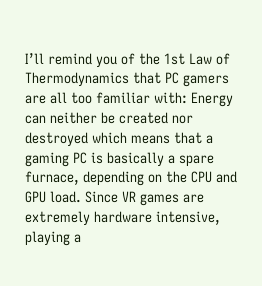I’ll remind you of the 1st Law of Thermodynamics that PC gamers are all too familiar with: Energy can neither be created nor destroyed which means that a gaming PC is basically a spare furnace, depending on the CPU and GPU load. Since VR games are extremely hardware intensive, playing a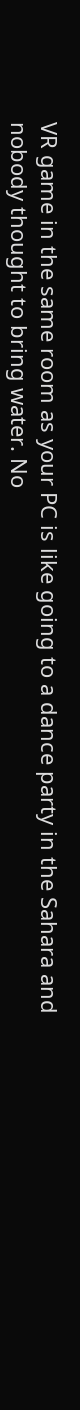VR game in the same room as your PC is like going to a dance party in the Sahara and nobody thought to bring water. No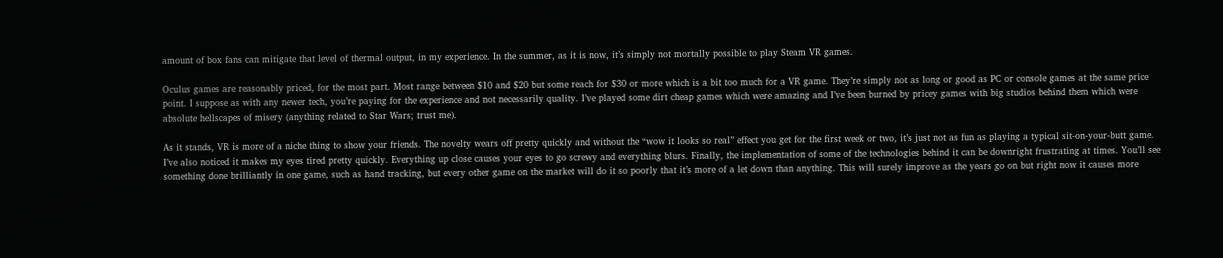amount of box fans can mitigate that level of thermal output, in my experience. In the summer, as it is now, it’s simply not mortally possible to play Steam VR games.

Oculus games are reasonably priced, for the most part. Most range between $10 and $20 but some reach for $30 or more which is a bit too much for a VR game. They’re simply not as long or good as PC or console games at the same price point. I suppose as with any newer tech, you’re paying for the experience and not necessarily quality. I’ve played some dirt cheap games which were amazing and I’ve been burned by pricey games with big studios behind them which were absolute hellscapes of misery (anything related to Star Wars; trust me).

As it stands, VR is more of a niche thing to show your friends. The novelty wears off pretty quickly and without the “wow it looks so real” effect you get for the first week or two, it’s just not as fun as playing a typical sit-on-your-butt game. I’ve also noticed it makes my eyes tired pretty quickly. Everything up close causes your eyes to go screwy and everything blurs. Finally, the implementation of some of the technologies behind it can be downright frustrating at times. You’ll see something done brilliantly in one game, such as hand tracking, but every other game on the market will do it so poorly that it’s more of a let down than anything. This will surely improve as the years go on but right now it causes more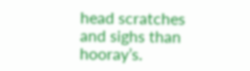head scratches and sighs than hooray’s.